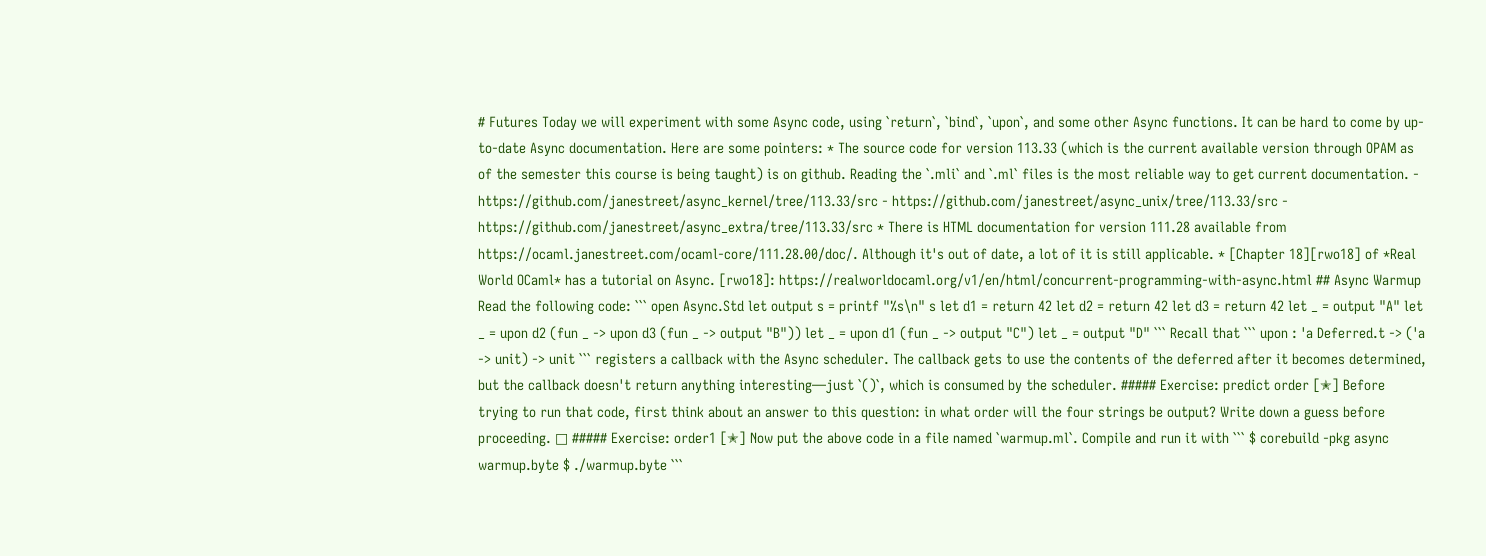# Futures Today we will experiment with some Async code, using `return`, `bind`, `upon`, and some other Async functions. It can be hard to come by up-to-date Async documentation. Here are some pointers: * The source code for version 113.33 (which is the current available version through OPAM as of the semester this course is being taught) is on github. Reading the `.mli` and `.ml` files is the most reliable way to get current documentation. - https://github.com/janestreet/async_kernel/tree/113.33/src - https://github.com/janestreet/async_unix/tree/113.33/src - https://github.com/janestreet/async_extra/tree/113.33/src * There is HTML documentation for version 111.28 available from https://ocaml.janestreet.com/ocaml-core/111.28.00/doc/. Although it's out of date, a lot of it is still applicable. * [Chapter 18][rwo18] of *Real World OCaml* has a tutorial on Async. [rwo18]: https://realworldocaml.org/v1/en/html/concurrent-programming-with-async.html ## Async Warmup Read the following code: ``` open Async.Std let output s = printf "%s\n" s let d1 = return 42 let d2 = return 42 let d3 = return 42 let _ = output "A" let _ = upon d2 (fun _ -> upon d3 (fun _ -> output "B")) let _ = upon d1 (fun _ -> output "C") let _ = output "D" ``` Recall that ``` upon : 'a Deferred.t -> ('a -> unit) -> unit ``` registers a callback with the Async scheduler. The callback gets to use the contents of the deferred after it becomes determined, but the callback doesn't return anything interesting—just `()`, which is consumed by the scheduler. ##### Exercise: predict order [✭] Before trying to run that code, first think about an answer to this question: in what order will the four strings be output? Write down a guess before proceeding. □ ##### Exercise: order1 [✭] Now put the above code in a file named `warmup.ml`. Compile and run it with ``` $ corebuild -pkg async warmup.byte $ ./warmup.byte ```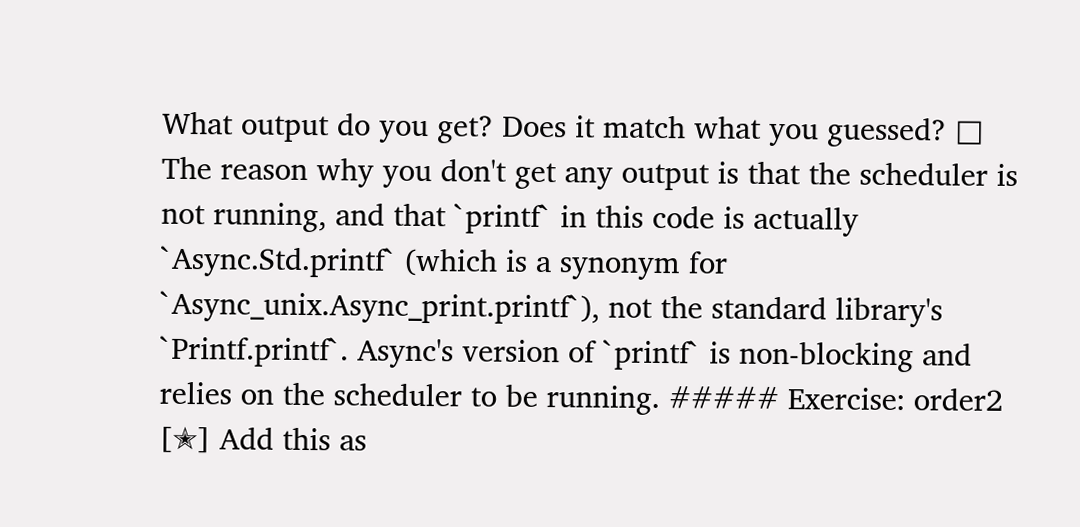What output do you get? Does it match what you guessed? □ The reason why you don't get any output is that the scheduler is not running, and that `printf` in this code is actually `Async.Std.printf` (which is a synonym for `Async_unix.Async_print.printf`), not the standard library's `Printf.printf`. Async's version of `printf` is non-blocking and relies on the scheduler to be running. ##### Exercise: order2 [✭] Add this as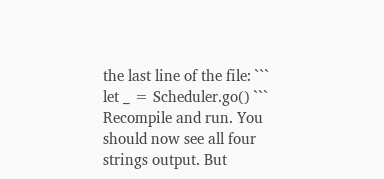the last line of the file: ``` let _ = Scheduler.go() ``` Recompile and run. You should now see all four strings output. But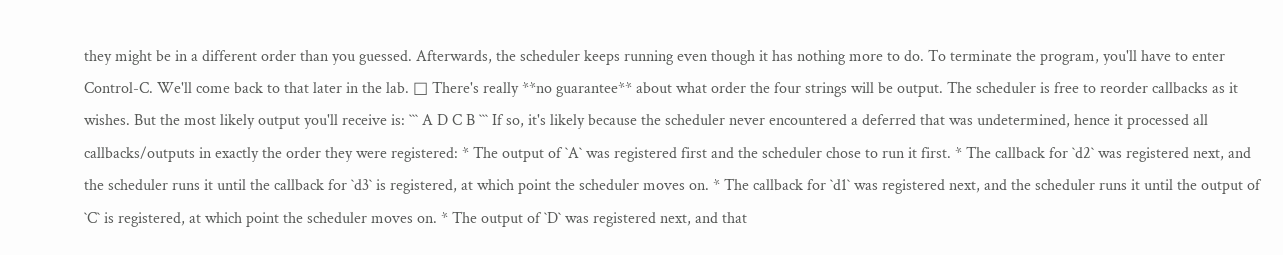they might be in a different order than you guessed. Afterwards, the scheduler keeps running even though it has nothing more to do. To terminate the program, you'll have to enter Control-C. We'll come back to that later in the lab. □ There's really **no guarantee** about what order the four strings will be output. The scheduler is free to reorder callbacks as it wishes. But the most likely output you'll receive is: ``` A D C B ``` If so, it's likely because the scheduler never encountered a deferred that was undetermined, hence it processed all callbacks/outputs in exactly the order they were registered: * The output of `A` was registered first and the scheduler chose to run it first. * The callback for `d2` was registered next, and the scheduler runs it until the callback for `d3` is registered, at which point the scheduler moves on. * The callback for `d1` was registered next, and the scheduler runs it until the output of `C` is registered, at which point the scheduler moves on. * The output of `D` was registered next, and that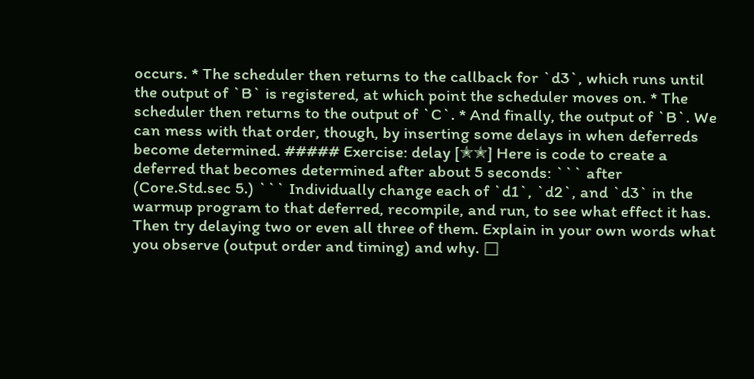occurs. * The scheduler then returns to the callback for `d3`, which runs until the output of `B` is registered, at which point the scheduler moves on. * The scheduler then returns to the output of `C`. * And finally, the output of `B`. We can mess with that order, though, by inserting some delays in when deferreds become determined. ##### Exercise: delay [✭✭] Here is code to create a deferred that becomes determined after about 5 seconds: ``` after (Core.Std.sec 5.) ``` Individually change each of `d1`, `d2`, and `d3` in the warmup program to that deferred, recompile, and run, to see what effect it has. Then try delaying two or even all three of them. Explain in your own words what you observe (output order and timing) and why. □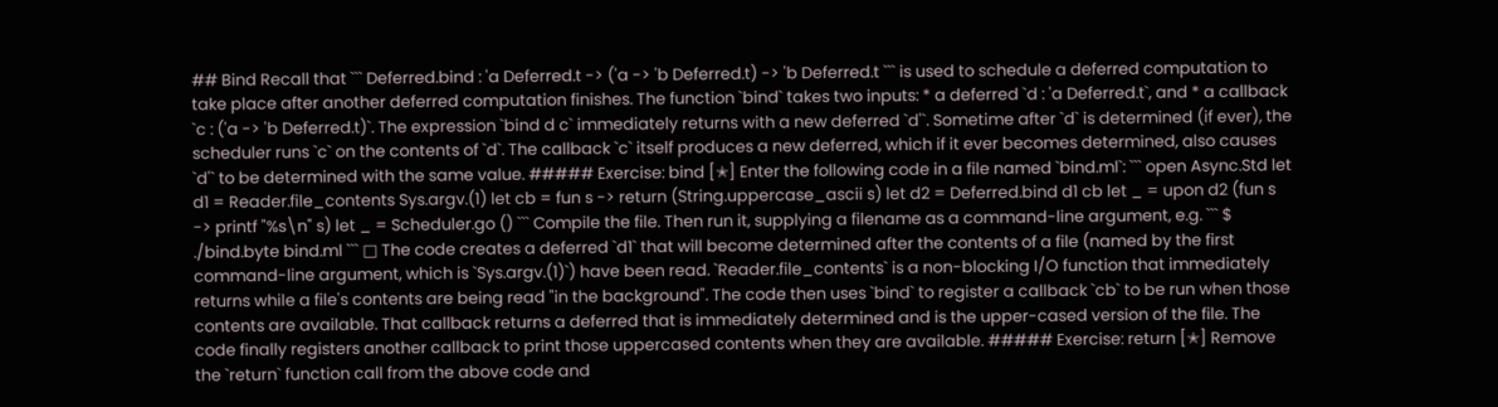## Bind Recall that ``` Deferred.bind : 'a Deferred.t -> ('a -> 'b Deferred.t) -> 'b Deferred.t ``` is used to schedule a deferred computation to take place after another deferred computation finishes. The function `bind` takes two inputs: * a deferred `d : 'a Deferred.t`, and * a callback `c : ('a -> 'b Deferred.t)`. The expression `bind d c` immediately returns with a new deferred `d'`. Sometime after `d` is determined (if ever), the scheduler runs `c` on the contents of `d`. The callback `c` itself produces a new deferred, which if it ever becomes determined, also causes `d'` to be determined with the same value. ##### Exercise: bind [✭] Enter the following code in a file named `bind.ml`: ``` open Async.Std let d1 = Reader.file_contents Sys.argv.(1) let cb = fun s -> return (String.uppercase_ascii s) let d2 = Deferred.bind d1 cb let _ = upon d2 (fun s -> printf "%s\n" s) let _ = Scheduler.go () ``` Compile the file. Then run it, supplying a filename as a command-line argument, e.g. ``` $ ./bind.byte bind.ml ``` □ The code creates a deferred `d1` that will become determined after the contents of a file (named by the first command-line argument, which is `Sys.argv.(1)`) have been read. `Reader.file_contents` is a non-blocking I/O function that immediately returns while a file's contents are being read "in the background". The code then uses `bind` to register a callback `cb` to be run when those contents are available. That callback returns a deferred that is immediately determined and is the upper-cased version of the file. The code finally registers another callback to print those uppercased contents when they are available. ##### Exercise: return [✭] Remove the `return` function call from the above code and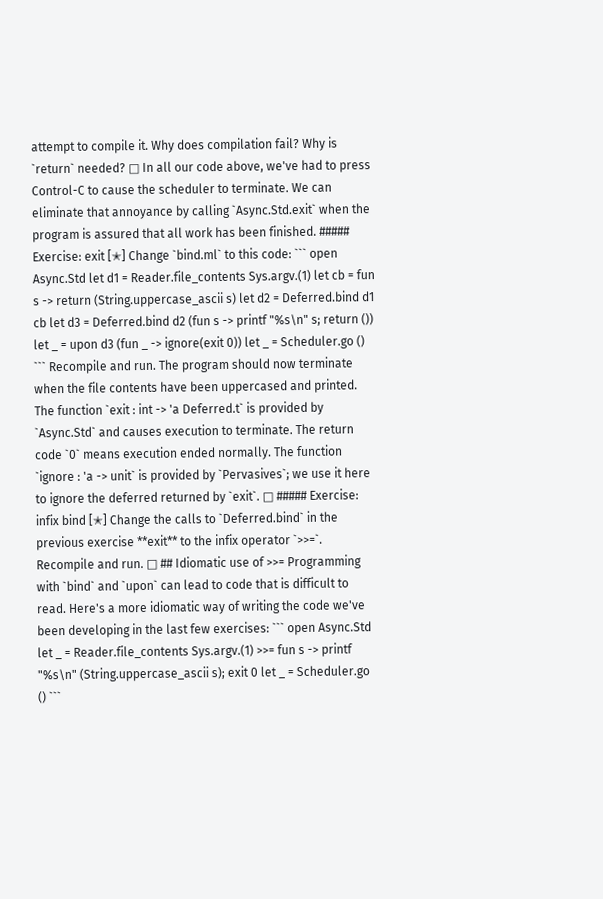attempt to compile it. Why does compilation fail? Why is `return` needed? □ In all our code above, we've had to press Control-C to cause the scheduler to terminate. We can eliminate that annoyance by calling `Async.Std.exit` when the program is assured that all work has been finished. ##### Exercise: exit [✭] Change `bind.ml` to this code: ``` open Async.Std let d1 = Reader.file_contents Sys.argv.(1) let cb = fun s -> return (String.uppercase_ascii s) let d2 = Deferred.bind d1 cb let d3 = Deferred.bind d2 (fun s -> printf "%s\n" s; return ()) let _ = upon d3 (fun _ -> ignore(exit 0)) let _ = Scheduler.go () ``` Recompile and run. The program should now terminate when the file contents have been uppercased and printed. The function `exit : int -> 'a Deferred.t` is provided by `Async.Std` and causes execution to terminate. The return code `0` means execution ended normally. The function `ignore : 'a -> unit` is provided by `Pervasives`; we use it here to ignore the deferred returned by `exit`. □ ##### Exercise: infix bind [✭] Change the calls to `Deferred.bind` in the previous exercise **exit** to the infix operator `>>=`. Recompile and run. □ ## Idiomatic use of >>= Programming with `bind` and `upon` can lead to code that is difficult to read. Here's a more idiomatic way of writing the code we've been developing in the last few exercises: ``` open Async.Std let _ = Reader.file_contents Sys.argv.(1) >>= fun s -> printf "%s\n" (String.uppercase_ascii s); exit 0 let _ = Scheduler.go () ```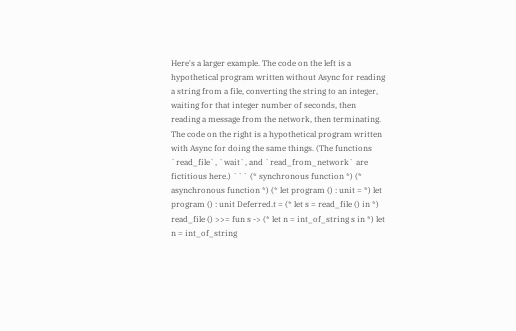Here's a larger example. The code on the left is a hypothetical program written without Async for reading a string from a file, converting the string to an integer, waiting for that integer number of seconds, then reading a message from the network, then terminating. The code on the right is a hypothetical program written with Async for doing the same things. (The functions `read_file`, `wait`, and `read_from_network` are fictitious here.) ``` (* synchronous function *) (* asynchronous function *) (* let program () : unit = *) let program () : unit Deferred.t = (* let s = read_file () in *) read_file () >>= fun s -> (* let n = int_of_string s in *) let n = int_of_string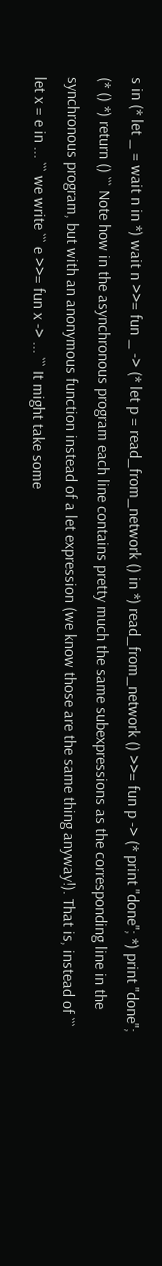s in (* let _ = wait n in *) wait n >>= fun _ -> (* let p = read_from_network () in *) read_from_network () >>= fun p -> (* print "done"; *) print "done"; (* () *) return () ``` Note how in the asynchronous program each line contains pretty much the same subexpressions as the corresponding line in the synchronous program, but with an anonymous function instead of a let expression (we know those are the same thing anyway!). That is, instead of ``` let x = e in ... ``` we write ``` e >>= fun x -> ... ``` It might take some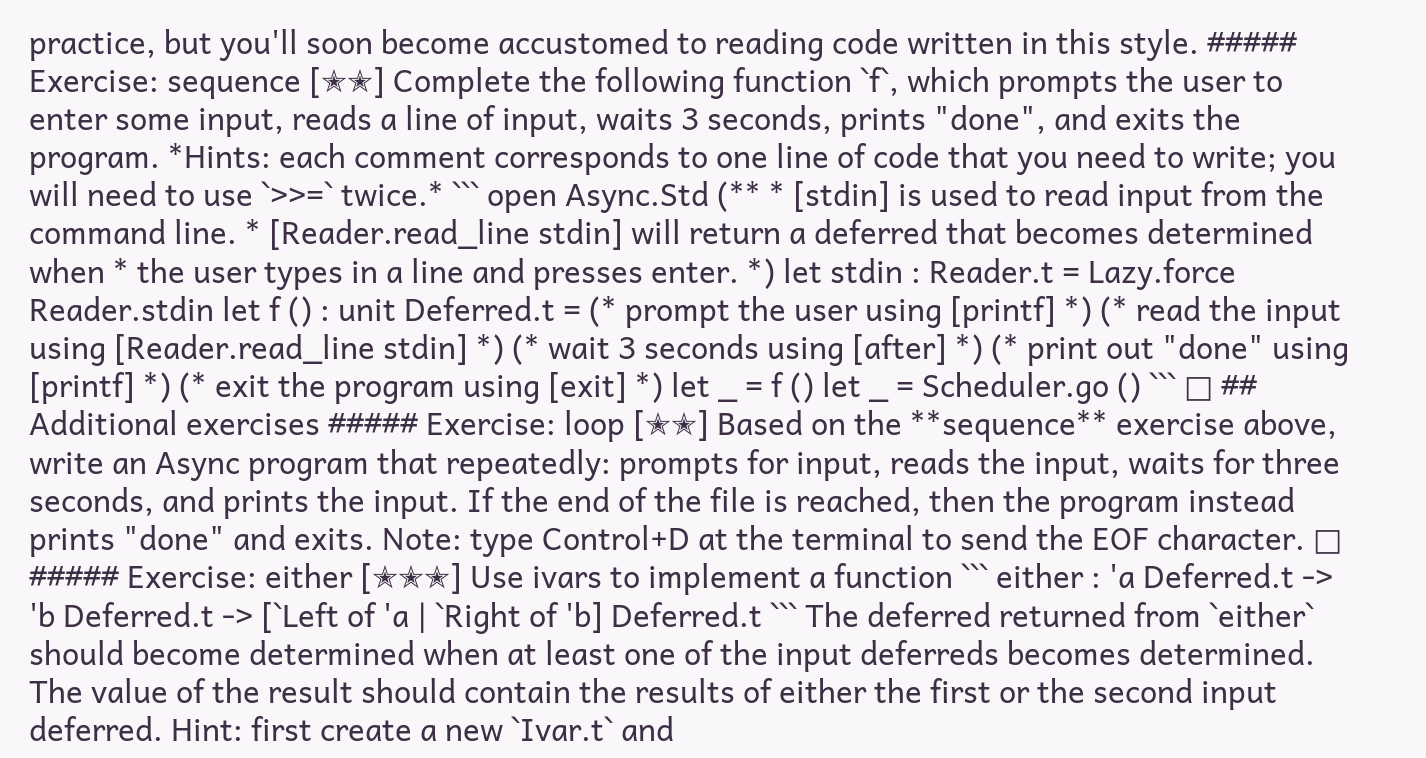practice, but you'll soon become accustomed to reading code written in this style. ##### Exercise: sequence [✭✭] Complete the following function `f`, which prompts the user to enter some input, reads a line of input, waits 3 seconds, prints "done", and exits the program. *Hints: each comment corresponds to one line of code that you need to write; you will need to use `>>=` twice.* ``` open Async.Std (** * [stdin] is used to read input from the command line. * [Reader.read_line stdin] will return a deferred that becomes determined when * the user types in a line and presses enter. *) let stdin : Reader.t = Lazy.force Reader.stdin let f () : unit Deferred.t = (* prompt the user using [printf] *) (* read the input using [Reader.read_line stdin] *) (* wait 3 seconds using [after] *) (* print out "done" using [printf] *) (* exit the program using [exit] *) let _ = f () let _ = Scheduler.go () ``` □ ## Additional exercises ##### Exercise: loop [✭✭] Based on the **sequence** exercise above, write an Async program that repeatedly: prompts for input, reads the input, waits for three seconds, and prints the input. If the end of the file is reached, then the program instead prints "done" and exits. Note: type Control+D at the terminal to send the EOF character. □ ##### Exercise: either [✭✭✭] Use ivars to implement a function ``` either : 'a Deferred.t -> 'b Deferred.t -> [`Left of 'a | `Right of 'b] Deferred.t ``` The deferred returned from `either` should become determined when at least one of the input deferreds becomes determined. The value of the result should contain the results of either the first or the second input deferred. Hint: first create a new `Ivar.t` and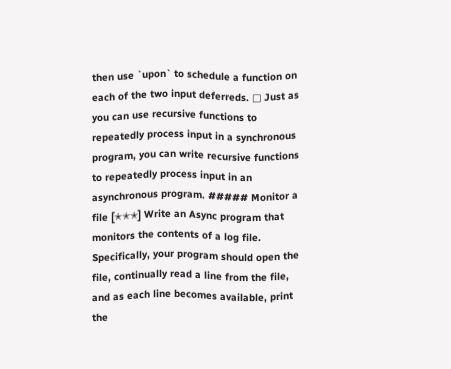then use `upon` to schedule a function on each of the two input deferreds. □ Just as you can use recursive functions to repeatedly process input in a synchronous program, you can write recursive functions to repeatedly process input in an asynchronous program. ##### Monitor a file [✭✭✭] Write an Async program that monitors the contents of a log file. Specifically, your program should open the file, continually read a line from the file, and as each line becomes available, print the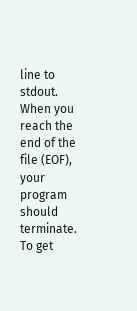line to stdout. When you reach the end of the file (EOF), your program should terminate. To get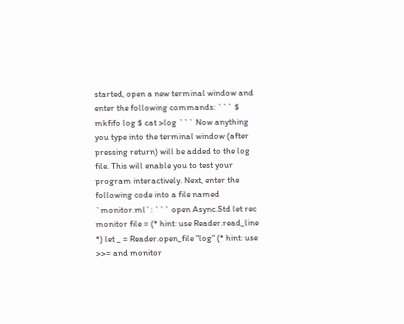started, open a new terminal window and enter the following commands: ``` $ mkfifo log $ cat >log ``` Now anything you type into the terminal window (after pressing return) will be added to the log file. This will enable you to test your program interactively. Next, enter the following code into a file named `monitor.ml`: ``` open Async.Std let rec monitor file = (* hint: use Reader.read_line *) let _ = Reader.open_file "log" (* hint: use >>= and monitor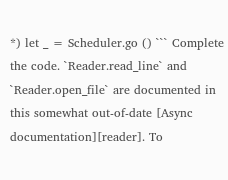*) let _ = Scheduler.go () ``` Complete the code. `Reader.read_line` and `Reader.open_file` are documented in this somewhat out-of-date [Async documentation][reader]. To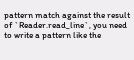pattern match against the result of `Reader.read_line`, you need to write a pattern like the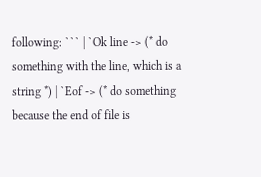following: ``` | `Ok line -> (* do something with the line, which is a string *) | `Eof -> (* do something because the end of file is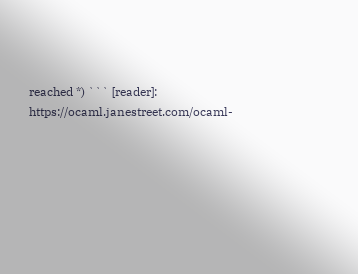reached *) ``` [reader]: https://ocaml.janestreet.com/ocaml-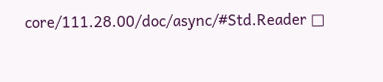core/111.28.00/doc/async/#Std.Reader □